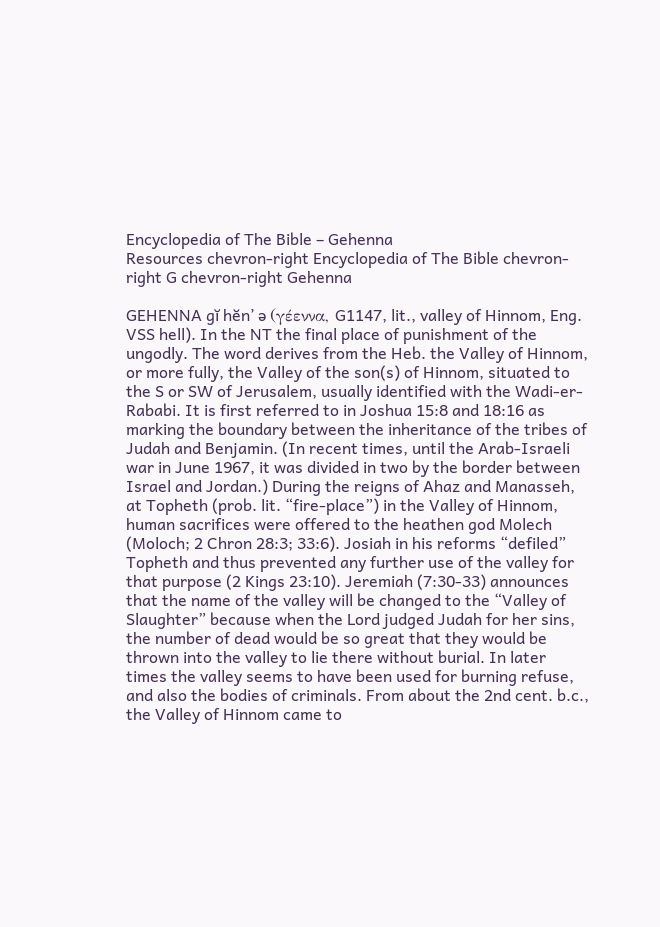Encyclopedia of The Bible – Gehenna
Resources chevron-right Encyclopedia of The Bible chevron-right G chevron-right Gehenna

GEHENNA gĭ hĕn’ ə (γέεννα, G1147, lit., valley of Hinnom, Eng. VSS hell). In the NT the final place of punishment of the ungodly. The word derives from the Heb. the Valley of Hinnom, or more fully, the Valley of the son(s) of Hinnom, situated to the S or SW of Jerusalem, usually identified with the Wadi-er-Rababi. It is first referred to in Joshua 15:8 and 18:16 as marking the boundary between the inheritance of the tribes of Judah and Benjamin. (In recent times, until the Arab-Israeli war in June 1967, it was divided in two by the border between Israel and Jordan.) During the reigns of Ahaz and Manasseh, at Topheth (prob. lit. “fire-place”) in the Valley of Hinnom, human sacrifices were offered to the heathen god Molech (Moloch; 2 Chron 28:3; 33:6). Josiah in his reforms “defiled” Topheth and thus prevented any further use of the valley for that purpose (2 Kings 23:10). Jeremiah (7:30-33) announces that the name of the valley will be changed to the “Valley of Slaughter” because when the Lord judged Judah for her sins, the number of dead would be so great that they would be thrown into the valley to lie there without burial. In later times the valley seems to have been used for burning refuse, and also the bodies of criminals. From about the 2nd cent. b.c., the Valley of Hinnom came to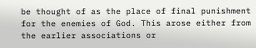be thought of as the place of final punishment for the enemies of God. This arose either from the earlier associations or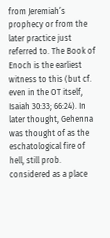from Jeremiah’s prophecy or from the later practice just referred to. The Book of Enoch is the earliest witness to this (but cf. even in the OT itself, Isaiah 30:33; 66:24). In later thought, Gehenna was thought of as the eschatological fire of hell, still prob. considered as a place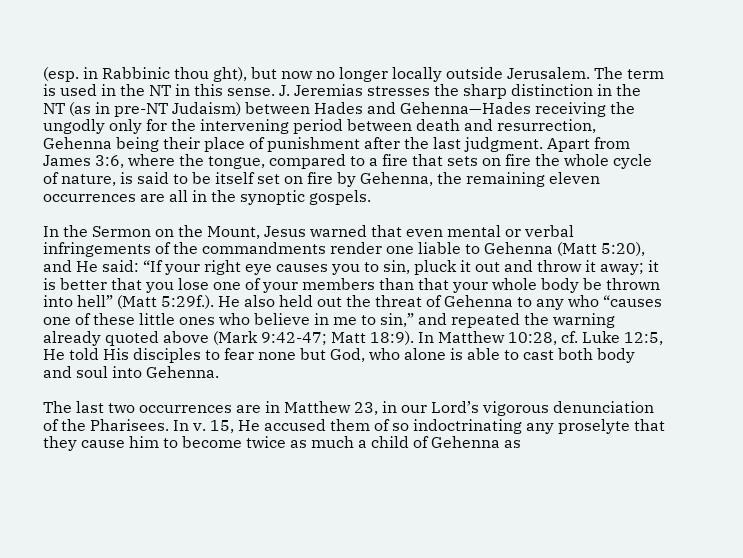(esp. in Rabbinic thou ght), but now no longer locally outside Jerusalem. The term is used in the NT in this sense. J. Jeremias stresses the sharp distinction in the NT (as in pre-NT Judaism) between Hades and Gehenna—Hades receiving the ungodly only for the intervening period between death and resurrection, Gehenna being their place of punishment after the last judgment. Apart from James 3:6, where the tongue, compared to a fire that sets on fire the whole cycle of nature, is said to be itself set on fire by Gehenna, the remaining eleven occurrences are all in the synoptic gospels.

In the Sermon on the Mount, Jesus warned that even mental or verbal infringements of the commandments render one liable to Gehenna (Matt 5:20), and He said: “If your right eye causes you to sin, pluck it out and throw it away; it is better that you lose one of your members than that your whole body be thrown into hell” (Matt 5:29f.). He also held out the threat of Gehenna to any who “causes one of these little ones who believe in me to sin,” and repeated the warning already quoted above (Mark 9:42-47; Matt 18:9). In Matthew 10:28, cf. Luke 12:5, He told His disciples to fear none but God, who alone is able to cast both body and soul into Gehenna.

The last two occurrences are in Matthew 23, in our Lord’s vigorous denunciation of the Pharisees. In v. 15, He accused them of so indoctrinating any proselyte that they cause him to become twice as much a child of Gehenna as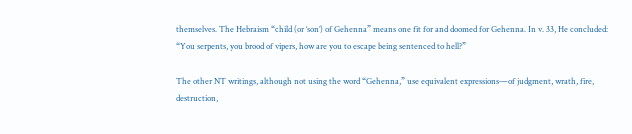themselves. The Hebraism “child (or ‘son’) of Gehenna” means one fit for and doomed for Gehenna. In v. 33, He concluded: “You serpents, you brood of vipers, how are you to escape being sentenced to hell?”

The other NT writings, although not using the word “Gehenna,” use equivalent expressions—of judgment, wrath, fire, destruction,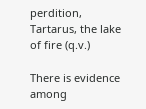perdition, Tartarus, the lake of fire (q.v.)

There is evidence among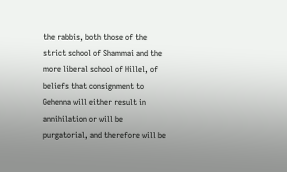the rabbis, both those of the strict school of Shammai and the more liberal school of Hillel, of beliefs that consignment to Gehenna will either result in annihilation or will be purgatorial, and therefore will be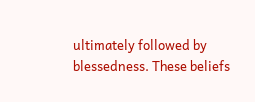ultimately followed by blessedness. These beliefs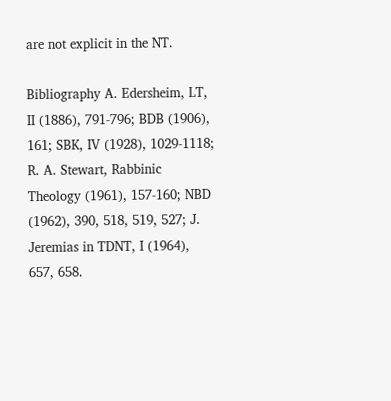are not explicit in the NT.

Bibliography A. Edersheim, LT, II (1886), 791-796; BDB (1906), 161; SBK, IV (1928), 1029-1118; R. A. Stewart, Rabbinic Theology (1961), 157-160; NBD (1962), 390, 518, 519, 527; J. Jeremias in TDNT, I (1964), 657, 658.